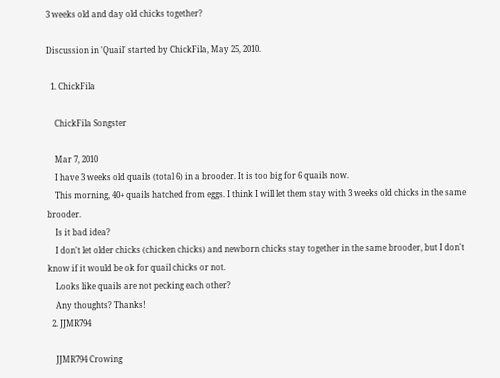3 weeks old and day old chicks together?

Discussion in 'Quail' started by ChickFila, May 25, 2010.

  1. ChickFila

    ChickFila Songster

    Mar 7, 2010
    I have 3 weeks old quails (total 6) in a brooder. It is too big for 6 quails now.
    This morning, 40+ quails hatched from eggs. I think I will let them stay with 3 weeks old chicks in the same brooder.
    Is it bad idea?
    I don't let older chicks (chicken chicks) and newborn chicks stay together in the same brooder, but I don't know if it would be ok for quail chicks or not.
    Looks like quails are not pecking each other?
    Any thoughts? Thanks!
  2. JJMR794

    JJMR794 Crowing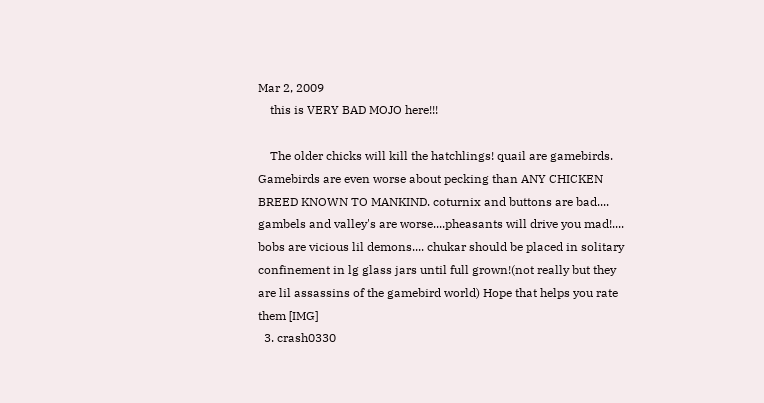Mar 2, 2009
    this is VERY BAD MOJO here!!!

    The older chicks will kill the hatchlings! quail are gamebirds. Gamebirds are even worse about pecking than ANY CHICKEN BREED KNOWN TO MANKIND. coturnix and buttons are bad.... gambels and valley's are worse....pheasants will drive you mad!.... bobs are vicious lil demons.... chukar should be placed in solitary confinement in lg glass jars until full grown!(not really but they are lil assassins of the gamebird world) Hope that helps you rate them [IMG]
  3. crash0330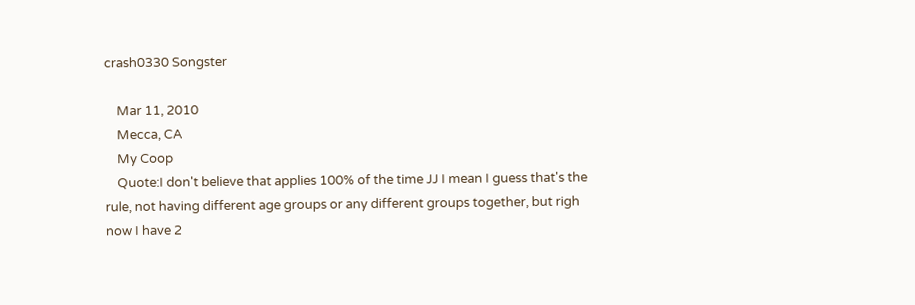crash0330 Songster

    Mar 11, 2010
    Mecca, CA
    My Coop
    Quote:I don't believe that applies 100% of the time JJ I mean I guess that's the rule, not having different age groups or any different groups together, but righ now I have 2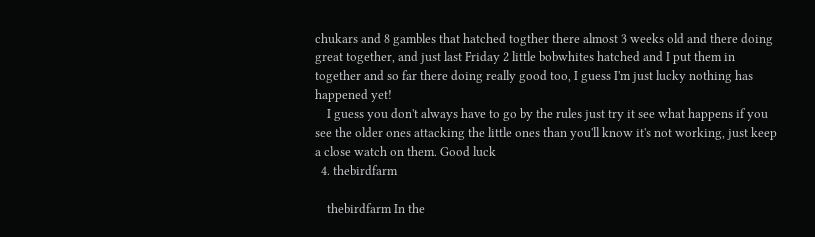chukars and 8 gambles that hatched togther there almost 3 weeks old and there doing great together, and just last Friday 2 little bobwhites hatched and I put them in together and so far there doing really good too, I guess I'm just lucky nothing has happened yet!
    I guess you don't always have to go by the rules just try it see what happens if you see the older ones attacking the little ones than you'll know it's not working, just keep a close watch on them. Good luck
  4. thebirdfarm

    thebirdfarm In the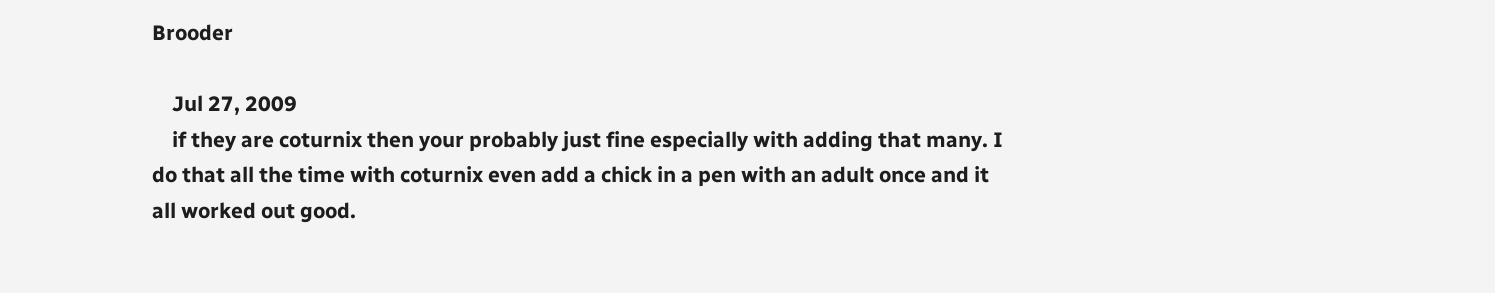Brooder

    Jul 27, 2009
    if they are coturnix then your probably just fine especially with adding that many. I do that all the time with coturnix even add a chick in a pen with an adult once and it all worked out good.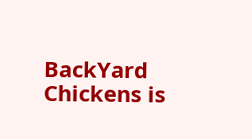BackYard Chickens is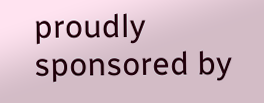proudly sponsored by